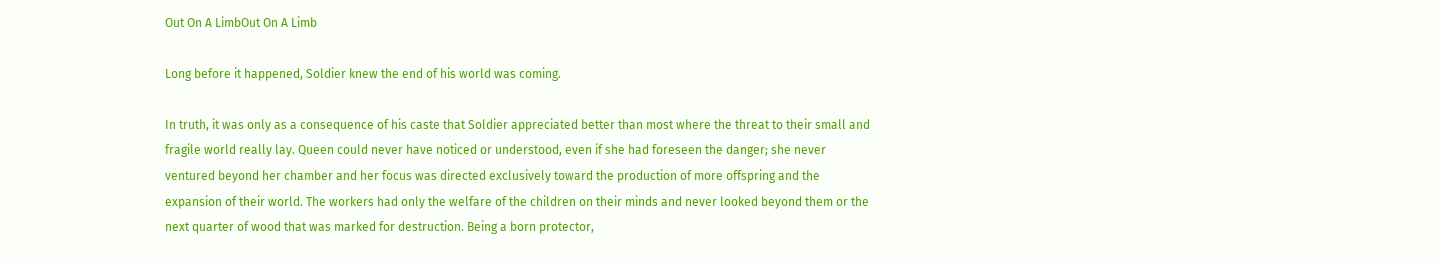Out On A LimbOut On A Limb

Long before it happened, Soldier knew the end of his world was coming.

In truth, it was only as a consequence of his caste that Soldier appreciated better than most where the threat to their small and fragile world really lay. Queen could never have noticed or understood, even if she had foreseen the danger; she never ventured beyond her chamber and her focus was directed exclusively toward the production of more offspring and the expansion of their world. The workers had only the welfare of the children on their minds and never looked beyond them or the next quarter of wood that was marked for destruction. Being a born protector,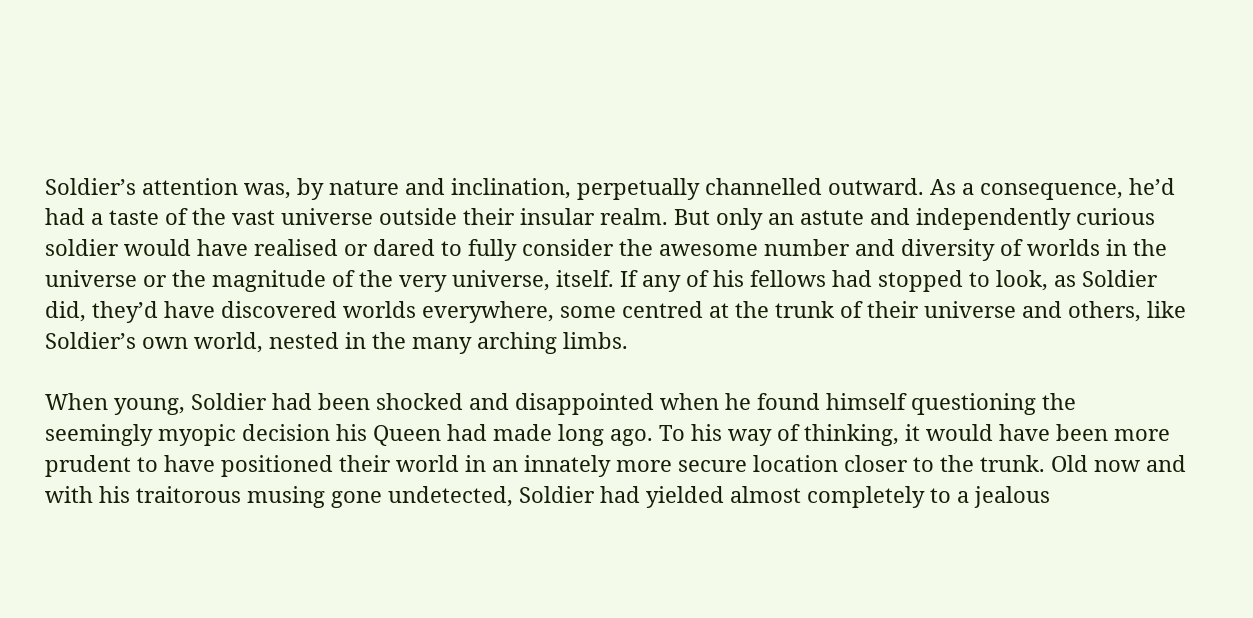Soldier’s attention was, by nature and inclination, perpetually channelled outward. As a consequence, he’d had a taste of the vast universe outside their insular realm. But only an astute and independently curious soldier would have realised or dared to fully consider the awesome number and diversity of worlds in the universe or the magnitude of the very universe, itself. If any of his fellows had stopped to look, as Soldier did, they’d have discovered worlds everywhere, some centred at the trunk of their universe and others, like Soldier’s own world, nested in the many arching limbs.

When young, Soldier had been shocked and disappointed when he found himself questioning the seemingly myopic decision his Queen had made long ago. To his way of thinking, it would have been more prudent to have positioned their world in an innately more secure location closer to the trunk. Old now and with his traitorous musing gone undetected, Soldier had yielded almost completely to a jealous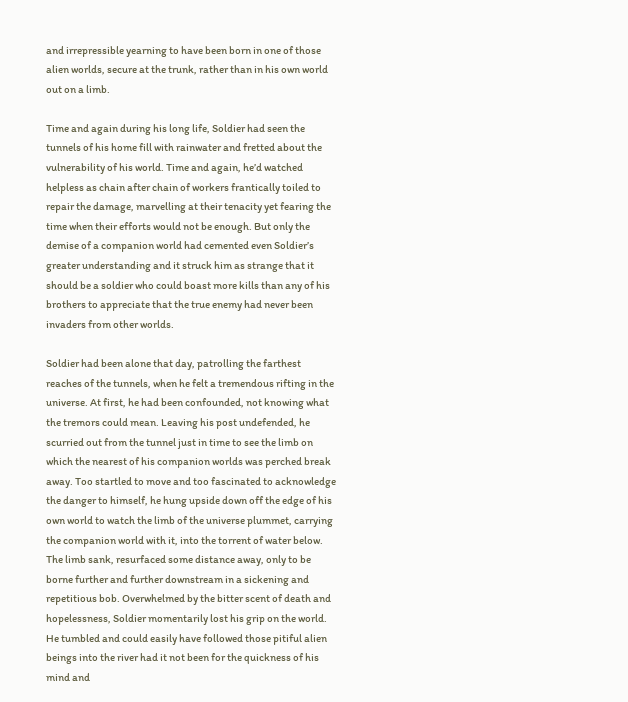and irrepressible yearning to have been born in one of those alien worlds, secure at the trunk, rather than in his own world out on a limb.

Time and again during his long life, Soldier had seen the tunnels of his home fill with rainwater and fretted about the vulnerability of his world. Time and again, he’d watched helpless as chain after chain of workers frantically toiled to repair the damage, marvelling at their tenacity yet fearing the time when their efforts would not be enough. But only the demise of a companion world had cemented even Soldier’s greater understanding and it struck him as strange that it should be a soldier who could boast more kills than any of his brothers to appreciate that the true enemy had never been invaders from other worlds.

Soldier had been alone that day, patrolling the farthest reaches of the tunnels, when he felt a tremendous rifting in the universe. At first, he had been confounded, not knowing what the tremors could mean. Leaving his post undefended, he scurried out from the tunnel just in time to see the limb on which the nearest of his companion worlds was perched break away. Too startled to move and too fascinated to acknowledge the danger to himself, he hung upside down off the edge of his own world to watch the limb of the universe plummet, carrying the companion world with it, into the torrent of water below. The limb sank, resurfaced some distance away, only to be borne further and further downstream in a sickening and repetitious bob. Overwhelmed by the bitter scent of death and hopelessness, Soldier momentarily lost his grip on the world. He tumbled and could easily have followed those pitiful alien beings into the river had it not been for the quickness of his mind and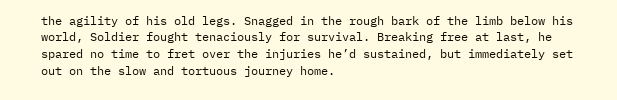the agility of his old legs. Snagged in the rough bark of the limb below his world, Soldier fought tenaciously for survival. Breaking free at last, he spared no time to fret over the injuries he’d sustained, but immediately set out on the slow and tortuous journey home.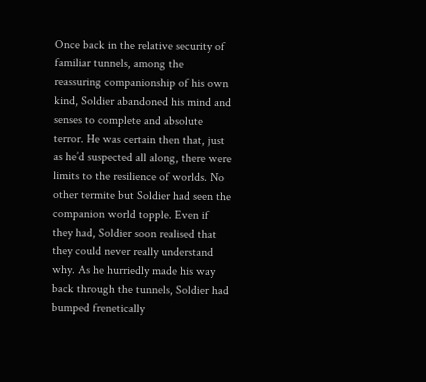Once back in the relative security of familiar tunnels, among the reassuring companionship of his own kind, Soldier abandoned his mind and senses to complete and absolute terror. He was certain then that, just as he’d suspected all along, there were limits to the resilience of worlds. No other termite but Soldier had seen the companion world topple. Even if they had, Soldier soon realised that they could never really understand why. As he hurriedly made his way back through the tunnels, Soldier had bumped frenetically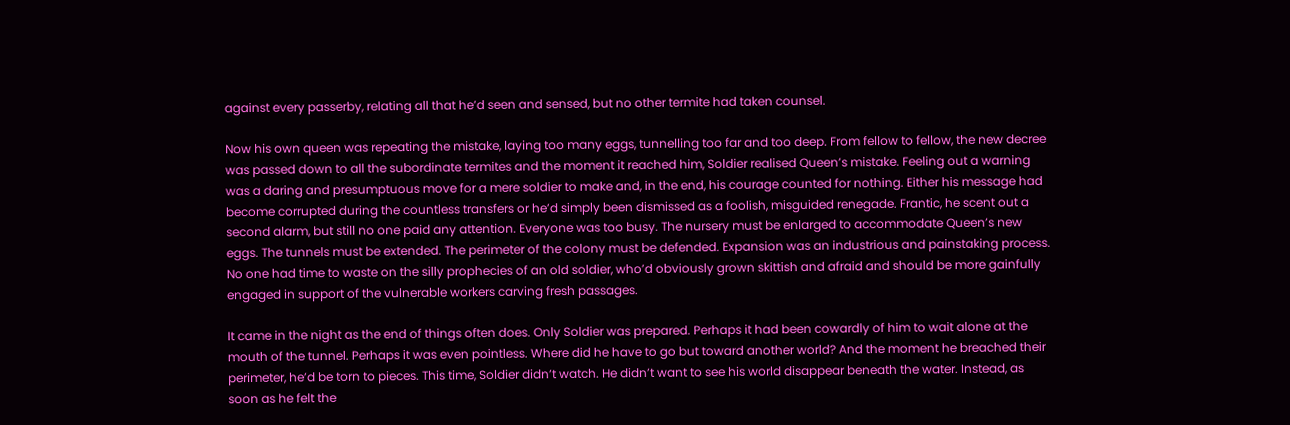against every passerby, relating all that he’d seen and sensed, but no other termite had taken counsel.

Now his own queen was repeating the mistake, laying too many eggs, tunnelling too far and too deep. From fellow to fellow, the new decree was passed down to all the subordinate termites and the moment it reached him, Soldier realised Queen’s mistake. Feeling out a warning was a daring and presumptuous move for a mere soldier to make and, in the end, his courage counted for nothing. Either his message had become corrupted during the countless transfers or he’d simply been dismissed as a foolish, misguided renegade. Frantic, he scent out a second alarm, but still no one paid any attention. Everyone was too busy. The nursery must be enlarged to accommodate Queen’s new eggs. The tunnels must be extended. The perimeter of the colony must be defended. Expansion was an industrious and painstaking process. No one had time to waste on the silly prophecies of an old soldier, who’d obviously grown skittish and afraid and should be more gainfully engaged in support of the vulnerable workers carving fresh passages.

It came in the night as the end of things often does. Only Soldier was prepared. Perhaps it had been cowardly of him to wait alone at the mouth of the tunnel. Perhaps it was even pointless. Where did he have to go but toward another world? And the moment he breached their perimeter, he’d be torn to pieces. This time, Soldier didn’t watch. He didn’t want to see his world disappear beneath the water. Instead, as soon as he felt the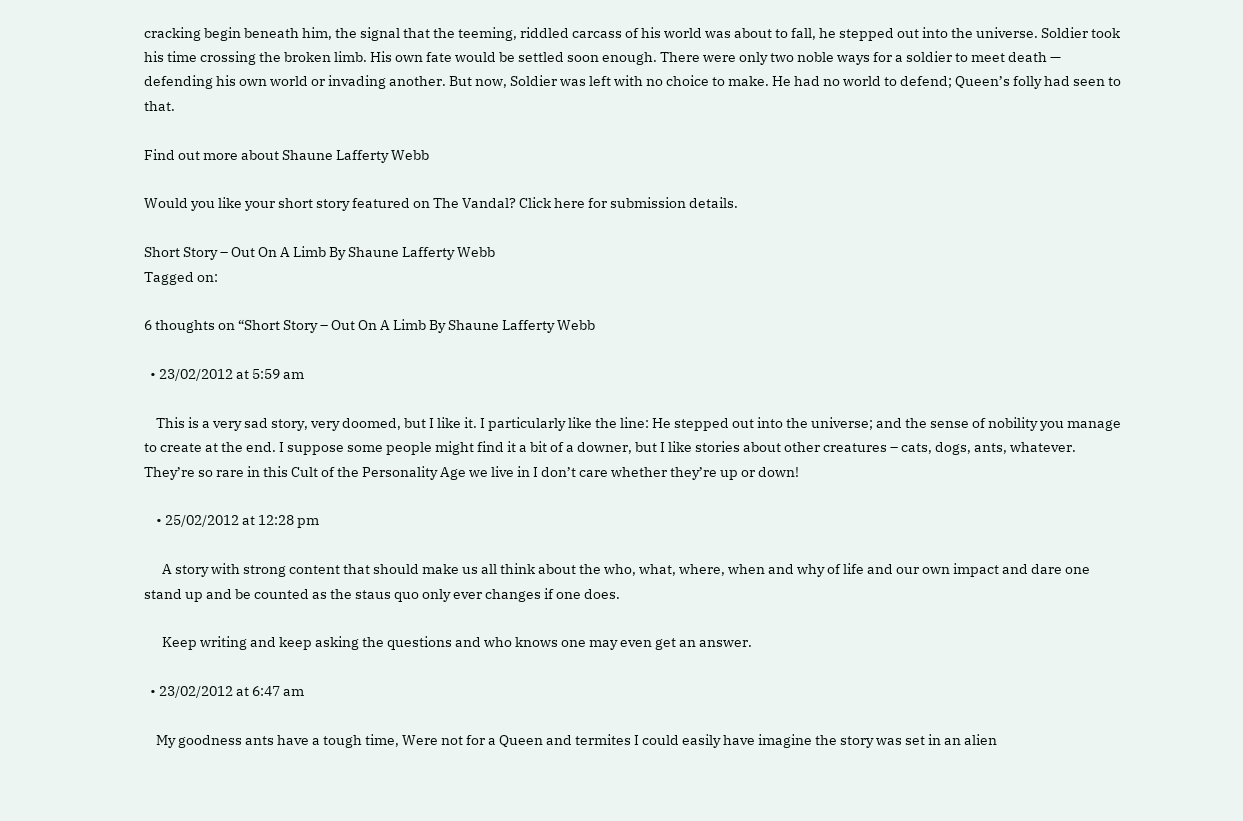cracking begin beneath him, the signal that the teeming, riddled carcass of his world was about to fall, he stepped out into the universe. Soldier took his time crossing the broken limb. His own fate would be settled soon enough. There were only two noble ways for a soldier to meet death — defending his own world or invading another. But now, Soldier was left with no choice to make. He had no world to defend; Queen’s folly had seen to that.

Find out more about Shaune Lafferty Webb

Would you like your short story featured on The Vandal? Click here for submission details.

Short Story – Out On A Limb By Shaune Lafferty Webb
Tagged on:

6 thoughts on “Short Story – Out On A Limb By Shaune Lafferty Webb

  • 23/02/2012 at 5:59 am

    This is a very sad story, very doomed, but I like it. I particularly like the line: He stepped out into the universe; and the sense of nobility you manage to create at the end. I suppose some people might find it a bit of a downer, but I like stories about other creatures – cats, dogs, ants, whatever. They’re so rare in this Cult of the Personality Age we live in I don’t care whether they’re up or down!

    • 25/02/2012 at 12:28 pm

      A story with strong content that should make us all think about the who, what, where, when and why of life and our own impact and dare one stand up and be counted as the staus quo only ever changes if one does.

      Keep writing and keep asking the questions and who knows one may even get an answer.

  • 23/02/2012 at 6:47 am

    My goodness ants have a tough time, Were not for a Queen and termites I could easily have imagine the story was set in an alien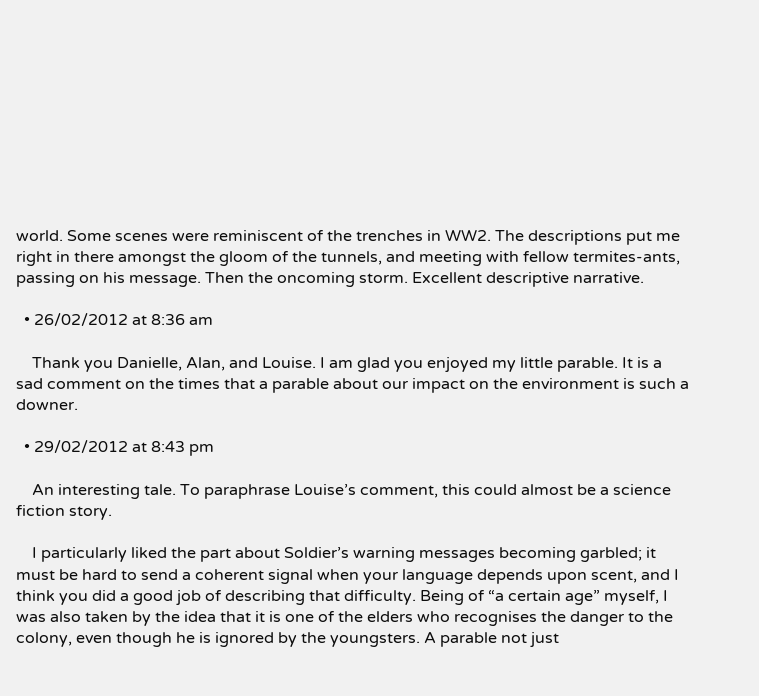world. Some scenes were reminiscent of the trenches in WW2. The descriptions put me right in there amongst the gloom of the tunnels, and meeting with fellow termites-ants, passing on his message. Then the oncoming storm. Excellent descriptive narrative.

  • 26/02/2012 at 8:36 am

    Thank you Danielle, Alan, and Louise. I am glad you enjoyed my little parable. It is a sad comment on the times that a parable about our impact on the environment is such a downer.

  • 29/02/2012 at 8:43 pm

    An interesting tale. To paraphrase Louise’s comment, this could almost be a science fiction story.

    I particularly liked the part about Soldier’s warning messages becoming garbled; it must be hard to send a coherent signal when your language depends upon scent, and I think you did a good job of describing that difficulty. Being of “a certain age” myself, I was also taken by the idea that it is one of the elders who recognises the danger to the colony, even though he is ignored by the youngsters. A parable not just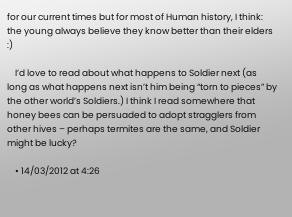for our current times but for most of Human history, I think: the young always believe they know better than their elders :)

    I’d love to read about what happens to Soldier next (as long as what happens next isn’t him being “torn to pieces” by the other world’s Soldiers.) I think I read somewhere that honey bees can be persuaded to adopt stragglers from other hives – perhaps termites are the same, and Soldier might be lucky?

    • 14/03/2012 at 4:26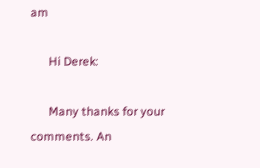am

      Hi Derek:

      Many thanks for your comments. An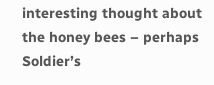interesting thought about the honey bees – perhaps Soldier’s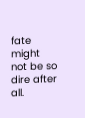fate might not be so dire after all.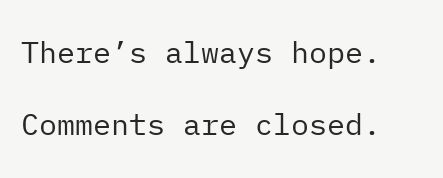There’s always hope.

Comments are closed.